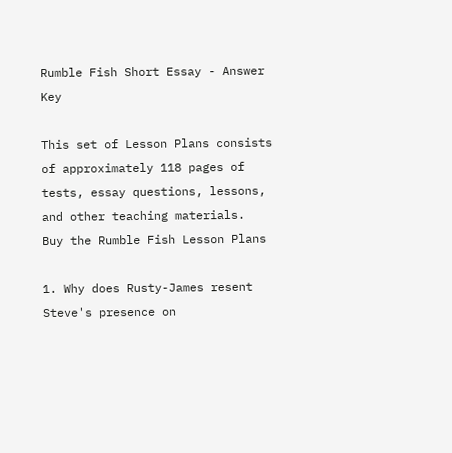Rumble Fish Short Essay - Answer Key

This set of Lesson Plans consists of approximately 118 pages of tests, essay questions, lessons, and other teaching materials.
Buy the Rumble Fish Lesson Plans

1. Why does Rusty-James resent Steve's presence on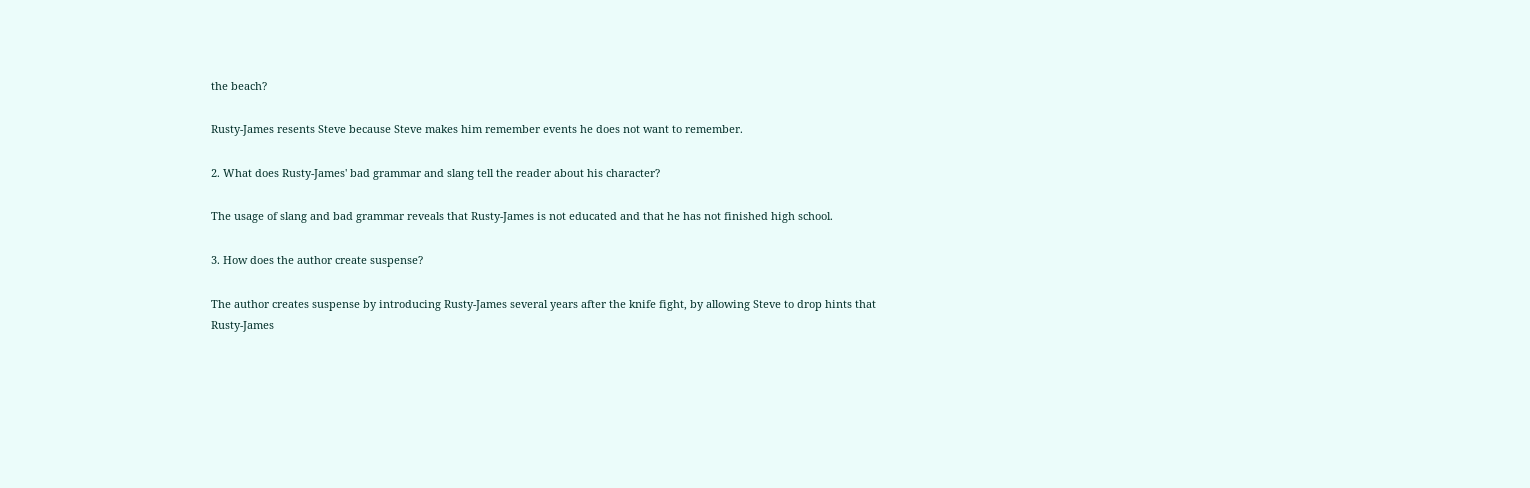the beach?

Rusty-James resents Steve because Steve makes him remember events he does not want to remember.

2. What does Rusty-James' bad grammar and slang tell the reader about his character?

The usage of slang and bad grammar reveals that Rusty-James is not educated and that he has not finished high school.

3. How does the author create suspense?

The author creates suspense by introducing Rusty-James several years after the knife fight, by allowing Steve to drop hints that Rusty-James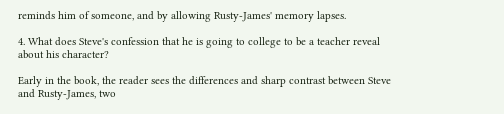reminds him of someone, and by allowing Rusty-James' memory lapses.

4. What does Steve's confession that he is going to college to be a teacher reveal about his character?

Early in the book, the reader sees the differences and sharp contrast between Steve and Rusty-James, two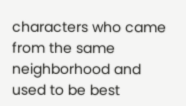characters who came from the same neighborhood and used to be best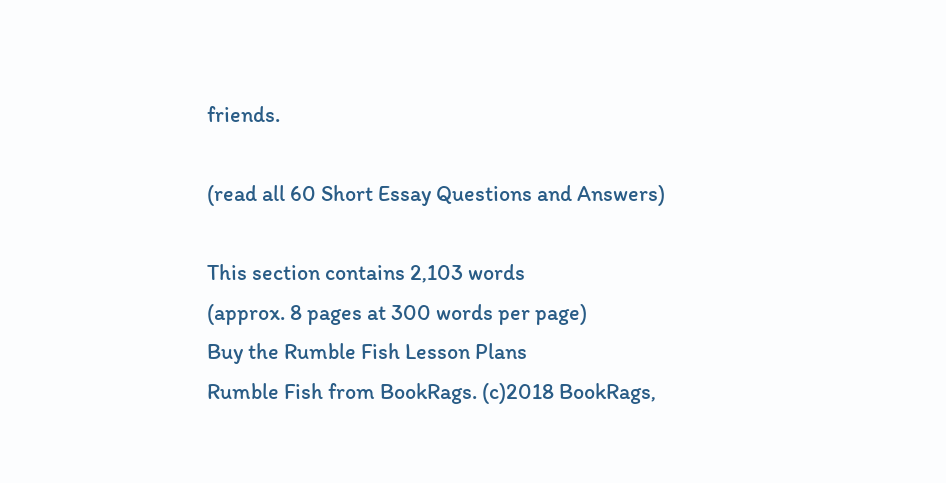friends.

(read all 60 Short Essay Questions and Answers)

This section contains 2,103 words
(approx. 8 pages at 300 words per page)
Buy the Rumble Fish Lesson Plans
Rumble Fish from BookRags. (c)2018 BookRags,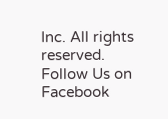Inc. All rights reserved.
Follow Us on Facebook